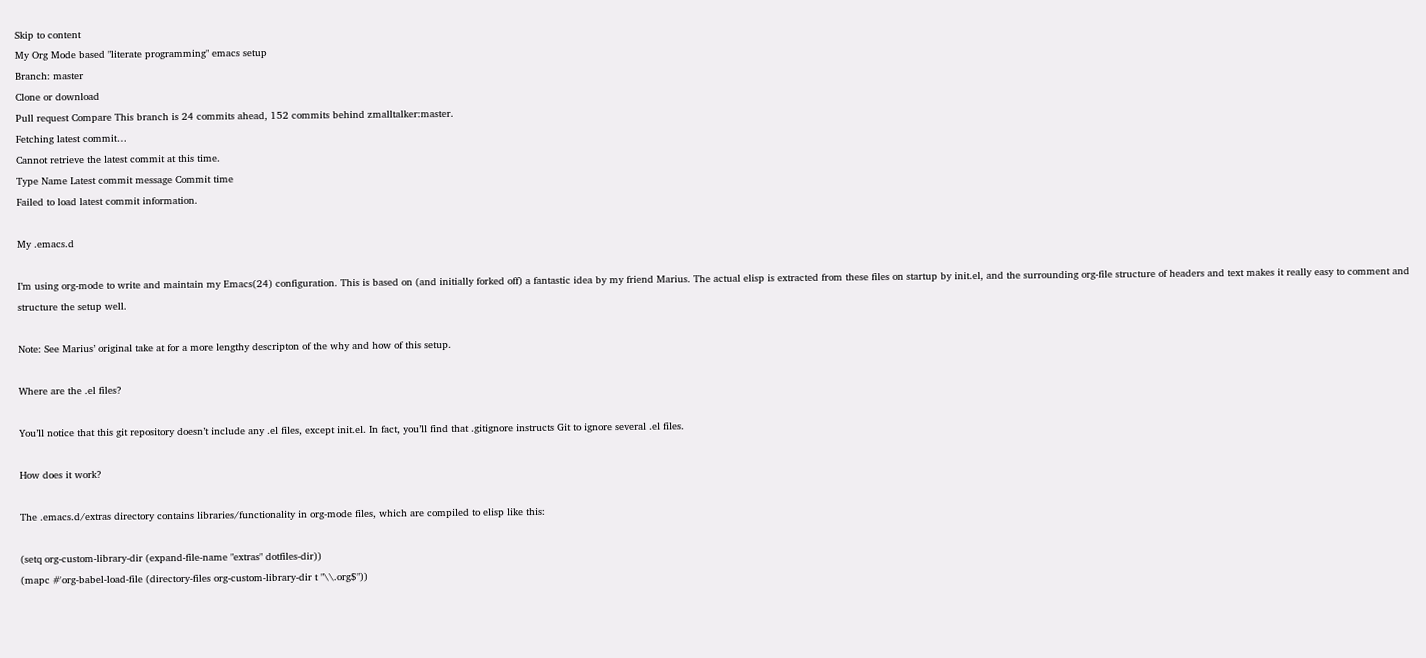Skip to content
My Org Mode based "literate programming" emacs setup
Branch: master
Clone or download
Pull request Compare This branch is 24 commits ahead, 152 commits behind zmalltalker:master.
Fetching latest commit…
Cannot retrieve the latest commit at this time.
Type Name Latest commit message Commit time
Failed to load latest commit information.

My .emacs.d

I’m using org-mode to write and maintain my Emacs(24) configuration. This is based on (and initially forked off) a fantastic idea by my friend Marius. The actual elisp is extracted from these files on startup by init.el, and the surrounding org-file structure of headers and text makes it really easy to comment and structure the setup well.

Note: See Marius’ original take at for a more lengthy descripton of the why and how of this setup.

Where are the .el files?

You’ll notice that this git repository doesn’t include any .el files, except init.el. In fact, you’ll find that .gitignore instructs Git to ignore several .el files.

How does it work?

The .emacs.d/extras directory contains libraries/functionality in org-mode files, which are compiled to elisp like this:

(setq org-custom-library-dir (expand-file-name "extras" dotfiles-dir))
(mapc #'org-babel-load-file (directory-files org-custom-library-dir t "\\.org$"))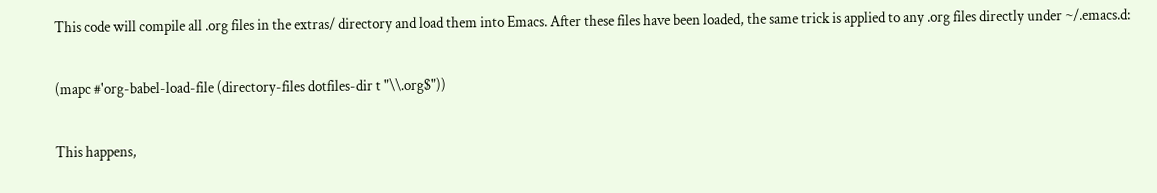This code will compile all .org files in the extras/ directory and load them into Emacs. After these files have been loaded, the same trick is applied to any .org files directly under ~/.emacs.d:

(mapc #'org-babel-load-file (directory-files dotfiles-dir t "\\.org$"))

This happens,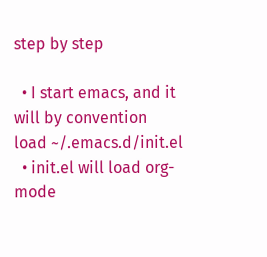step by step

  • I start emacs, and it will by convention load ~/.emacs.d/init.el
  • init.el will load org-mode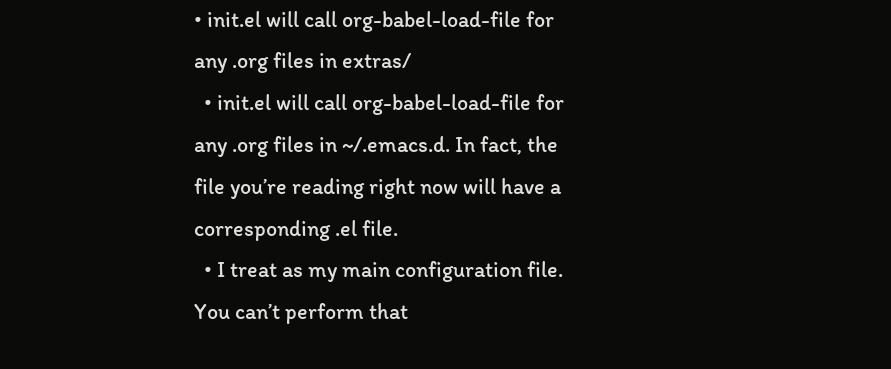• init.el will call org-babel-load-file for any .org files in extras/
  • init.el will call org-babel-load-file for any .org files in ~/.emacs.d. In fact, the file you’re reading right now will have a corresponding .el file.
  • I treat as my main configuration file.
You can’t perform that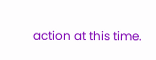action at this time.